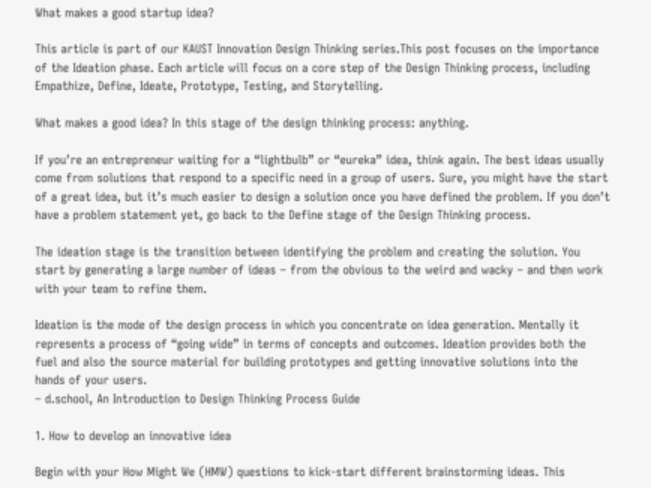What makes a good startup idea?

This article is part of our KAUST Innovation Design Thinking series.This post focuses on the importance of the Ideation phase. Each article will focus on a core step of the Design Thinking process, including Empathize, Define, Ideate, Prototype, Testing, and Storytelling.

What makes a good idea? In this stage of the design thinking process: anything.

If you’re an entrepreneur waiting for a “lightbulb” or “eureka” idea, think again. The best ideas usually come from solutions that respond to a specific need in a group of users. Sure, you might have the start of a great idea, but it’s much easier to design a solution once you have defined the problem. If you don’t have a problem statement yet, go back to the Define stage of the Design Thinking process.

The ideation stage is the transition between identifying the problem and creating the solution. You start by generating a large number of ideas – from the obvious to the weird and wacky – and then work with your team to refine them.

Ideation is the mode of the design process in which you concentrate on idea generation. Mentally it represents a process of “going wide” in terms of concepts and outcomes. Ideation provides both the fuel and also the source material for building prototypes and getting innovative solutions into the hands of your users.
– d.school, An Introduction to Design Thinking Process Guide

1. How to develop an innovative idea

Begin with your How Might We (HMW) questions to kick-start different brainstorming ideas. This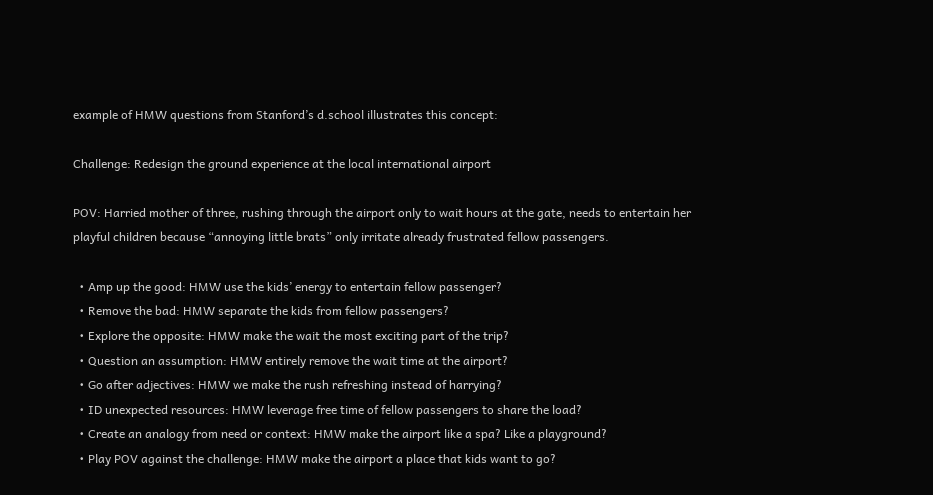example of HMW questions from Stanford’s d.school illustrates this concept:

Challenge: Redesign the ground experience at the local international airport

POV: Harried mother of three, rushing through the airport only to wait hours at the gate, needs to entertain her playful children because “annoying little brats” only irritate already frustrated fellow passengers.

  • Amp up the good: HMW use the kids’ energy to entertain fellow passenger?
  • Remove the bad: HMW separate the kids from fellow passengers?
  • Explore the opposite: HMW make the wait the most exciting part of the trip?
  • Question an assumption: HMW entirely remove the wait time at the airport?
  • Go after adjectives: HMW we make the rush refreshing instead of harrying?
  • ID unexpected resources: HMW leverage free time of fellow passengers to share the load?
  • Create an analogy from need or context: HMW make the airport like a spa? Like a playground?
  • Play POV against the challenge: HMW make the airport a place that kids want to go?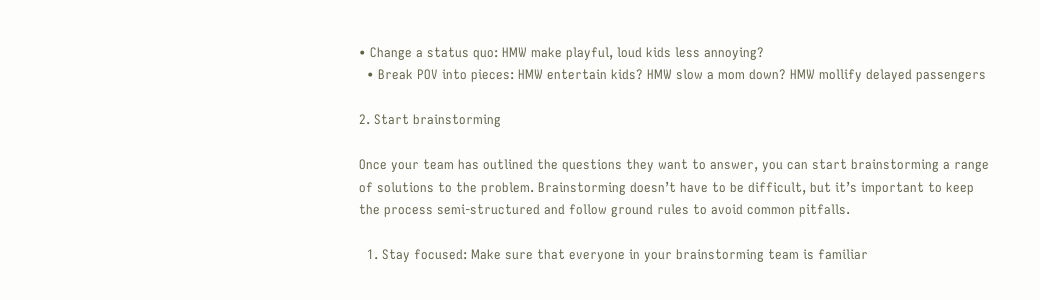• Change a status quo: HMW make playful, loud kids less annoying?
  • Break POV into pieces: HMW entertain kids? HMW slow a mom down? HMW mollify delayed passengers

2. Start brainstorming

Once your team has outlined the questions they want to answer, you can start brainstorming a range of solutions to the problem. Brainstorming doesn’t have to be difficult, but it’s important to keep the process semi-structured and follow ground rules to avoid common pitfalls.

  1. Stay focused: Make sure that everyone in your brainstorming team is familiar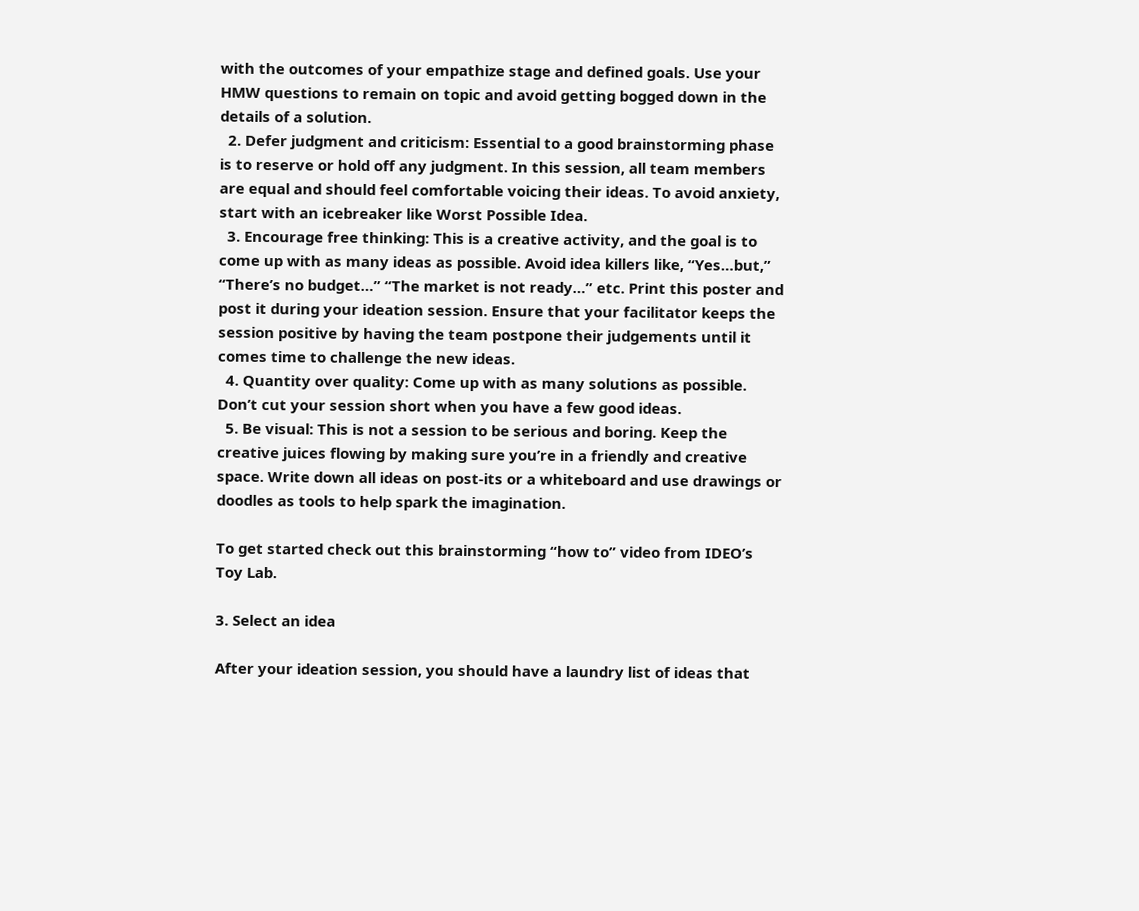with the outcomes of your empathize stage and defined goals. Use your HMW questions to remain on topic and avoid getting bogged down in the details of a solution.
  2. Defer judgment and criticism: Essential to a good brainstorming phase is to reserve or hold off any judgment. In this session, all team members are equal and should feel comfortable voicing their ideas. To avoid anxiety, start with an icebreaker like Worst Possible Idea.
  3. Encourage free thinking: This is a creative activity, and the goal is to come up with as many ideas as possible. Avoid idea killers like, “Yes…but,” “There’s no budget…” “The market is not ready…” etc. Print this poster and post it during your ideation session. Ensure that your facilitator keeps the session positive by having the team postpone their judgements until it comes time to challenge the new ideas.
  4. Quantity over quality: Come up with as many solutions as possible. Don’t cut your session short when you have a few good ideas.
  5. Be visual: This is not a session to be serious and boring. Keep the creative juices flowing by making sure you’re in a friendly and creative space. Write down all ideas on post-its or a whiteboard and use drawings or doodles as tools to help spark the imagination.

To get started check out this brainstorming “how to” video from IDEO’s Toy Lab.

3. Select an idea

After your ideation session, you should have a laundry list of ideas that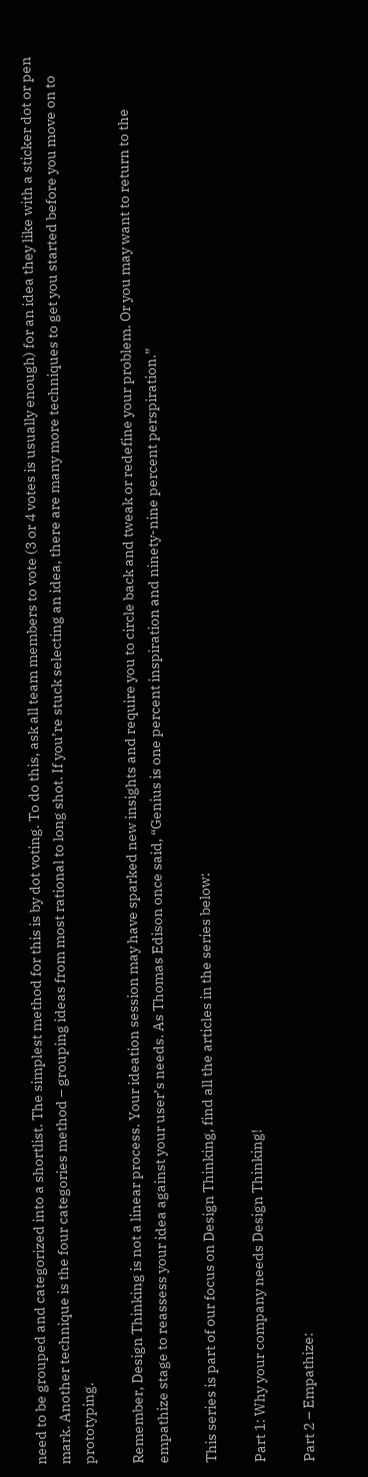need to be grouped and categorized into a shortlist. The simplest method for this is by dot voting. To do this, ask all team members to vote (3 or 4 votes is usually enough) for an idea they like with a sticker dot or pen mark. Another technique is the four categories method – grouping ideas from most rational to long shot. If you’re stuck selecting an idea, there are many more techniques to get you started before you move on to prototyping.

Remember, Design Thinking is not a linear process. Your ideation session may have sparked new insights and require you to circle back and tweak or redefine your problem. Or you may want to return to the empathize stage to reassess your idea against your user’s needs. As Thomas Edison once said, “Genius is one percent inspiration and ninety-nine percent perspiration.”

This series is part of our focus on Design Thinking, find all the articles in the series below:

Part 1: Why your company needs Design Thinking!

Part 2 – Empathize: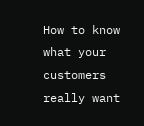How to know what your customers really want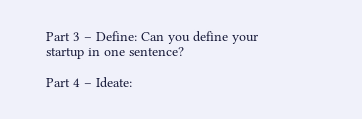Part 3 – Define: Can you define your startup in one sentence?

Part 4 – Ideate: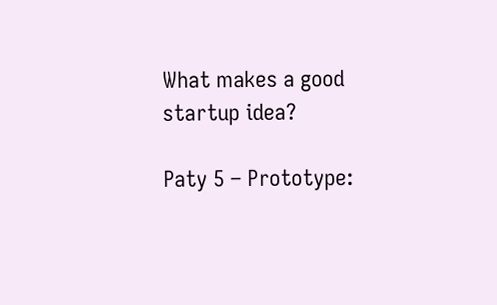What makes a good startup idea?

Paty 5 – Prototype: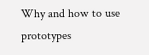Why and how to use prototypes